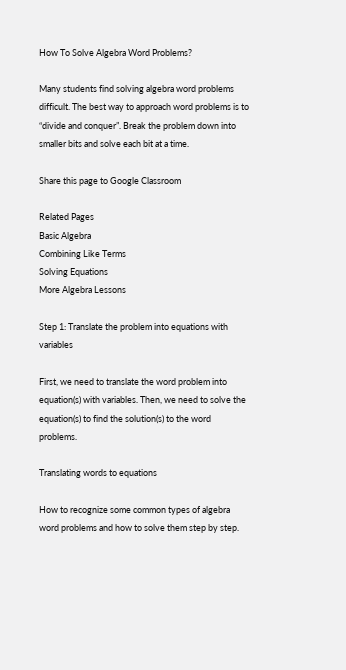How To Solve Algebra Word Problems?

Many students find solving algebra word problems difficult. The best way to approach word problems is to “divide and conquer”. Break the problem down into smaller bits and solve each bit at a time.

Share this page to Google Classroom

Related Pages
Basic Algebra
Combining Like Terms
Solving Equations
More Algebra Lessons

Step 1: Translate the problem into equations with variables

First, we need to translate the word problem into equation(s) with variables. Then, we need to solve the equation(s) to find the solution(s) to the word problems.

Translating words to equations

How to recognize some common types of algebra word problems and how to solve them step by step.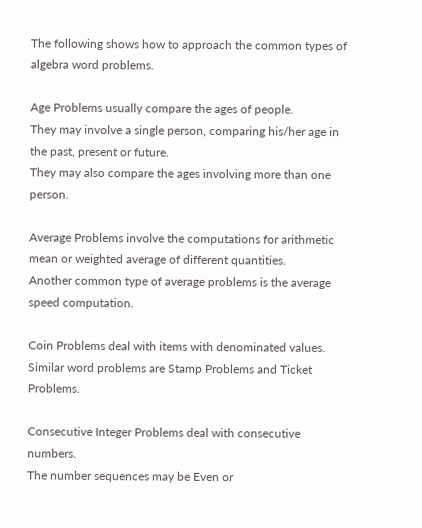The following shows how to approach the common types of algebra word problems.

Age Problems usually compare the ages of people.
They may involve a single person, comparing his/her age in the past, present or future.
They may also compare the ages involving more than one person.

Average Problems involve the computations for arithmetic mean or weighted average of different quantities.
Another common type of average problems is the average speed computation.

Coin Problems deal with items with denominated values.
Similar word problems are Stamp Problems and Ticket Problems.

Consecutive Integer Problems deal with consecutive numbers.
The number sequences may be Even or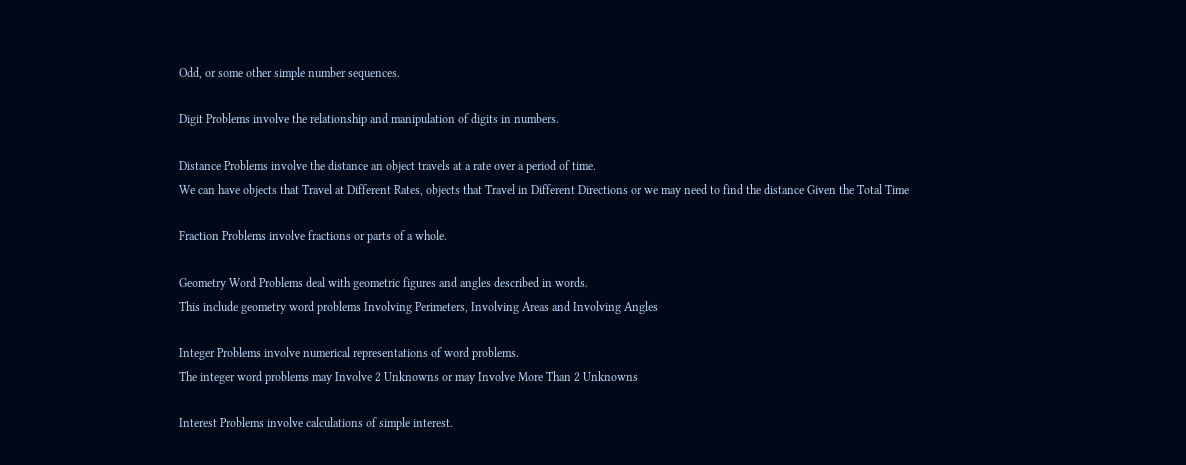Odd, or some other simple number sequences.

Digit Problems involve the relationship and manipulation of digits in numbers.

Distance Problems involve the distance an object travels at a rate over a period of time.
We can have objects that Travel at Different Rates, objects that Travel in Different Directions or we may need to find the distance Given the Total Time

Fraction Problems involve fractions or parts of a whole.

Geometry Word Problems deal with geometric figures and angles described in words.
This include geometry word problems Involving Perimeters, Involving Areas and Involving Angles

Integer Problems involve numerical representations of word problems.
The integer word problems may Involve 2 Unknowns or may Involve More Than 2 Unknowns

Interest Problems involve calculations of simple interest.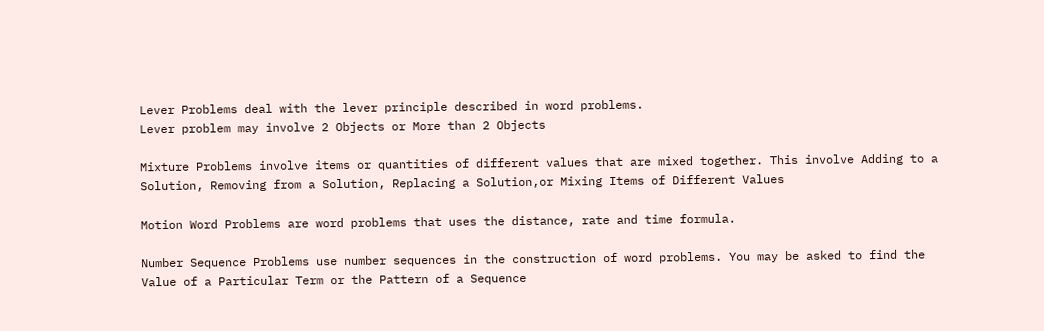Lever Problems deal with the lever principle described in word problems.
Lever problem may involve 2 Objects or More than 2 Objects

Mixture Problems involve items or quantities of different values that are mixed together. This involve Adding to a Solution, Removing from a Solution, Replacing a Solution,or Mixing Items of Different Values

Motion Word Problems are word problems that uses the distance, rate and time formula.

Number Sequence Problems use number sequences in the construction of word problems. You may be asked to find the Value of a Particular Term or the Pattern of a Sequence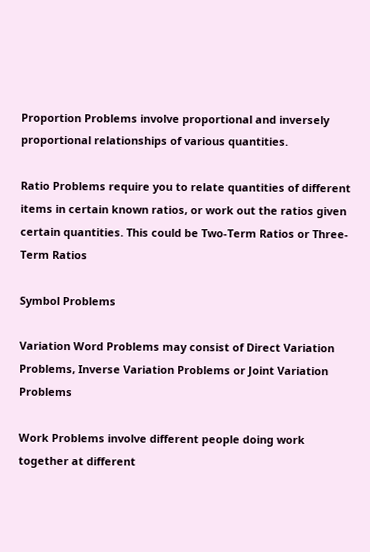Proportion Problems involve proportional and inversely proportional relationships of various quantities.

Ratio Problems require you to relate quantities of different items in certain known ratios, or work out the ratios given certain quantities. This could be Two-Term Ratios or Three-Term Ratios

Symbol Problems

Variation Word Problems may consist of Direct Variation Problems, Inverse Variation Problems or Joint Variation Problems

Work Problems involve different people doing work together at different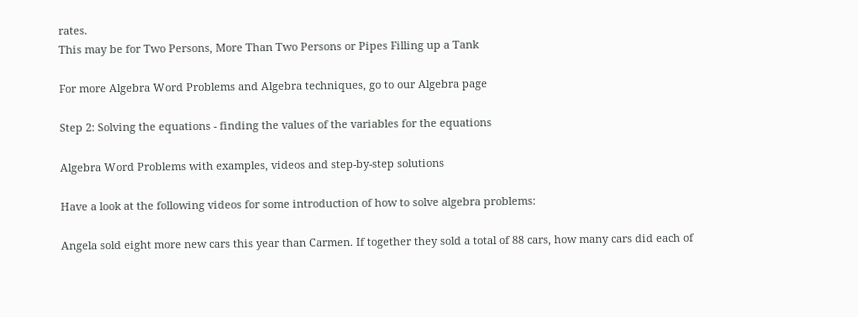rates.
This may be for Two Persons, More Than Two Persons or Pipes Filling up a Tank

For more Algebra Word Problems and Algebra techniques, go to our Algebra page

Step 2: Solving the equations - finding the values of the variables for the equations

Algebra Word Problems with examples, videos and step-by-step solutions

Have a look at the following videos for some introduction of how to solve algebra problems:

Angela sold eight more new cars this year than Carmen. If together they sold a total of 88 cars, how many cars did each of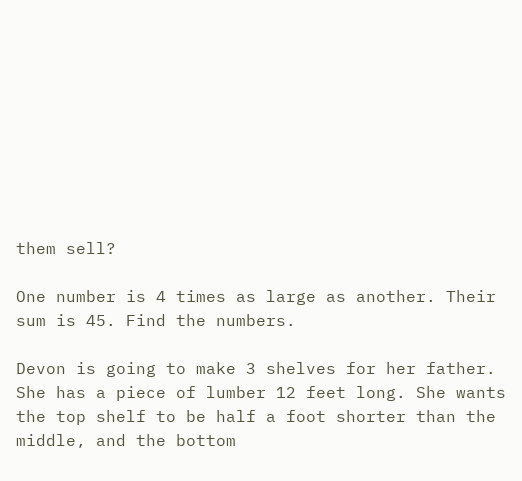them sell?

One number is 4 times as large as another. Their sum is 45. Find the numbers.

Devon is going to make 3 shelves for her father. She has a piece of lumber 12 feet long. She wants the top shelf to be half a foot shorter than the middle, and the bottom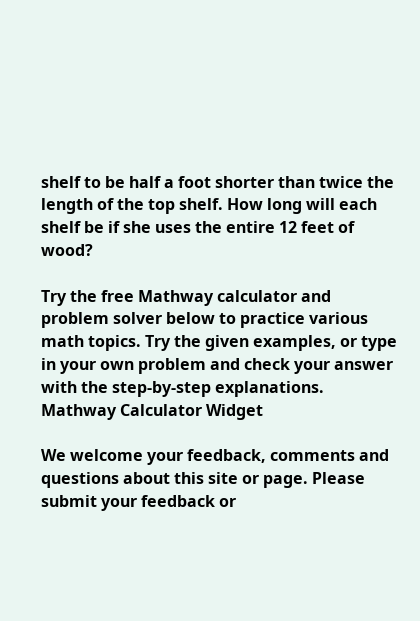shelf to be half a foot shorter than twice the length of the top shelf. How long will each shelf be if she uses the entire 12 feet of wood?

Try the free Mathway calculator and problem solver below to practice various math topics. Try the given examples, or type in your own problem and check your answer with the step-by-step explanations.
Mathway Calculator Widget

We welcome your feedback, comments and questions about this site or page. Please submit your feedback or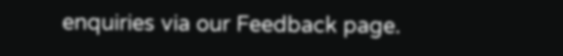enquiries via our Feedback page.